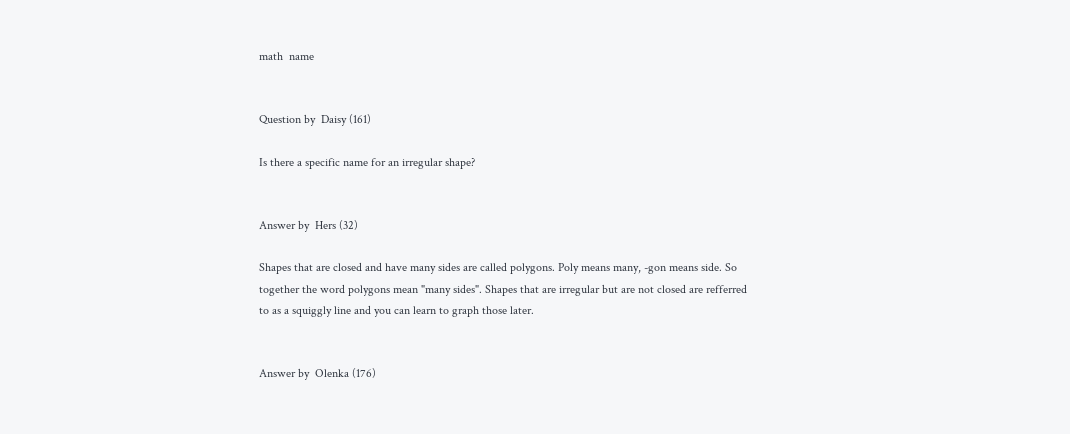math  name


Question by  Daisy (161)

Is there a specific name for an irregular shape?


Answer by  Hers (32)

Shapes that are closed and have many sides are called polygons. Poly means many, -gon means side. So together the word polygons mean "many sides". Shapes that are irregular but are not closed are refferred to as a squiggly line and you can learn to graph those later.


Answer by  Olenka (176)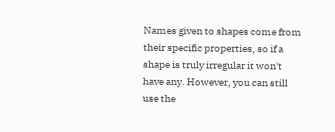Names given to shapes come from their specific properties, so if a shape is truly irregular it won't have any. However, you can still use the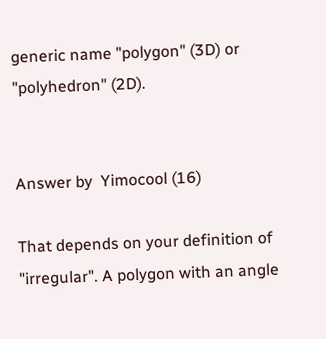generic name "polygon" (3D) or "polyhedron" (2D).


Answer by  Yimocool (16)

That depends on your definition of "irregular". A polygon with an angle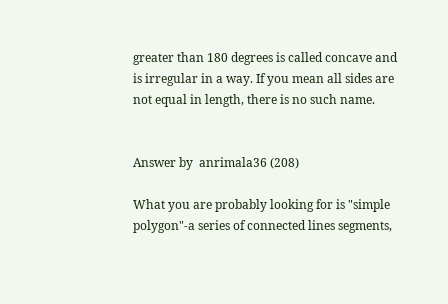greater than 180 degrees is called concave and is irregular in a way. If you mean all sides are not equal in length, there is no such name.


Answer by  anrimala36 (208)

What you are probably looking for is "simple polygon"-a series of connected lines segments,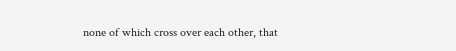none of which cross over each other, that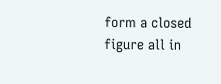form a closed figure all in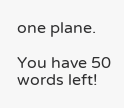one plane.

You have 50 words left!